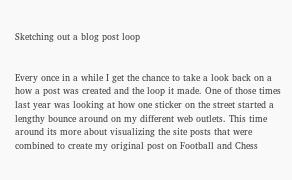Sketching out a blog post loop


Every once in a while I get the chance to take a look back on a how a post was created and the loop it made. One of those times last year was looking at how one sticker on the street started a lengthy bounce around on my different web outlets. This time around its more about visualizing the site posts that were combined to create my original post on Football and Chess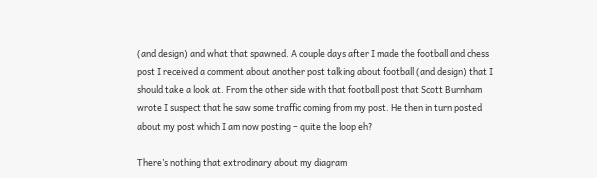(and design) and what that spawned. A couple days after I made the football and chess post I received a comment about another post talking about football (and design) that I should take a look at. From the other side with that football post that Scott Burnham wrote I suspect that he saw some traffic coming from my post. He then in turn posted about my post which I am now posting – quite the loop eh?

There’s nothing that extrodinary about my diagram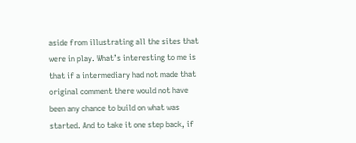aside from illustrating all the sites that were in play. What’s interesting to me is that if a intermediary had not made that original comment there would not have been any chance to build on what was started. And to take it one step back, if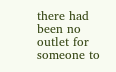there had been no outlet for someone to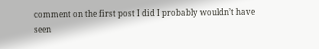comment on the first post I did I probably wouldn’t have seen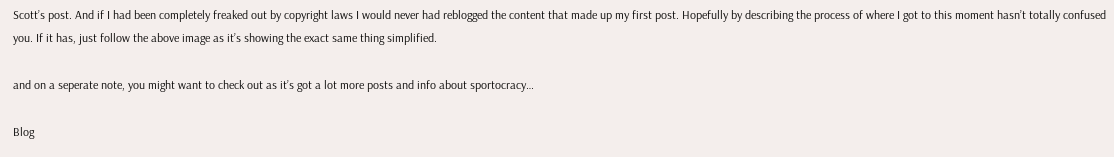Scott’s post. And if I had been completely freaked out by copyright laws I would never had reblogged the content that made up my first post. Hopefully by describing the process of where I got to this moment hasn’t totally confused you. If it has, just follow the above image as it’s showing the exact same thing simplified.

and on a seperate note, you might want to check out as it’s got a lot more posts and info about sportocracy…

Blog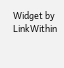Widget by LinkWithin